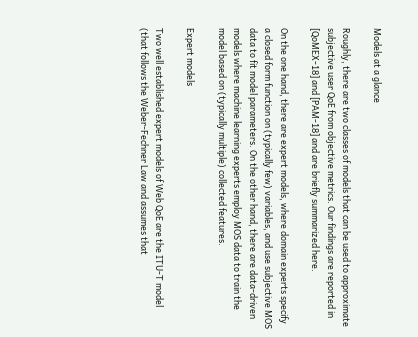Models at a glance

Roughly, there are two classes of models that can be used to approximate subjective user QoE from objective metrics. Our findings are reported in [QoMEX-18] and [PAM-18] and are briefly summarized here.

On the one hand, there are expert models, where domain experts specify a closed form function on (typically few) variables, and use subjective MOS data to fit model parameters. On the other hand, there are data-driven models where machine learning experts employ MOS data to train the model based on (typically multiple) collected features.

Expert models

Two well established expert models of Web QoE are the ITU-T model (that follows the Weber-Fechner Law and assumes that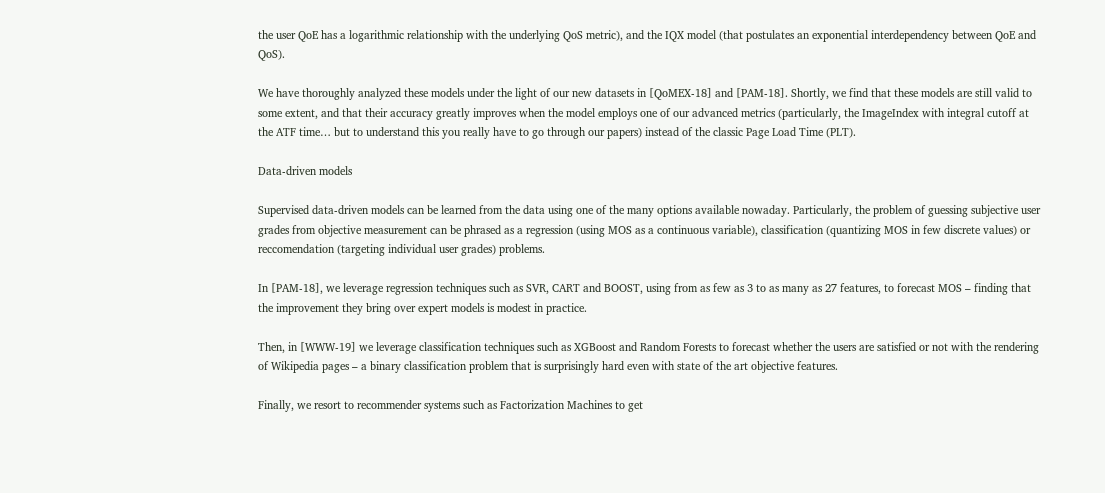the user QoE has a logarithmic relationship with the underlying QoS metric), and the IQX model (that postulates an exponential interdependency between QoE and QoS).

We have thoroughly analyzed these models under the light of our new datasets in [QoMEX-18] and [PAM-18]. Shortly, we find that these models are still valid to some extent, and that their accuracy greatly improves when the model employs one of our advanced metrics (particularly, the ImageIndex with integral cutoff at the ATF time… but to understand this you really have to go through our papers) instead of the classic Page Load Time (PLT).

Data-driven models

Supervised data-driven models can be learned from the data using one of the many options available nowaday. Particularly, the problem of guessing subjective user grades from objective measurement can be phrased as a regression (using MOS as a continuous variable), classification (quantizing MOS in few discrete values) or reccomendation (targeting individual user grades) problems.

In [PAM-18], we leverage regression techniques such as SVR, CART and BOOST, using from as few as 3 to as many as 27 features, to forecast MOS – finding that the improvement they bring over expert models is modest in practice.

Then, in [WWW-19] we leverage classification techniques such as XGBoost and Random Forests to forecast whether the users are satisfied or not with the rendering of Wikipedia pages – a binary classification problem that is surprisingly hard even with state of the art objective features.

Finally, we resort to recommender systems such as Factorization Machines to get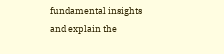fundamental insights and explain the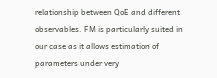relationship between QoE and different observables. FM is particularly suited in our case as it allows estimation of parameters under very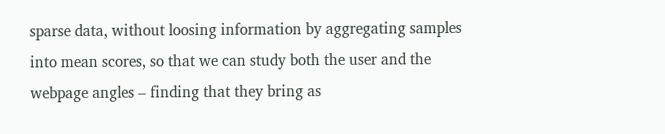sparse data, without loosing information by aggregating samples into mean scores, so that we can study both the user and the webpage angles – finding that they bring as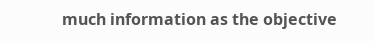much information as the objective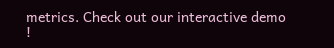metrics. Check out our interactive demo !